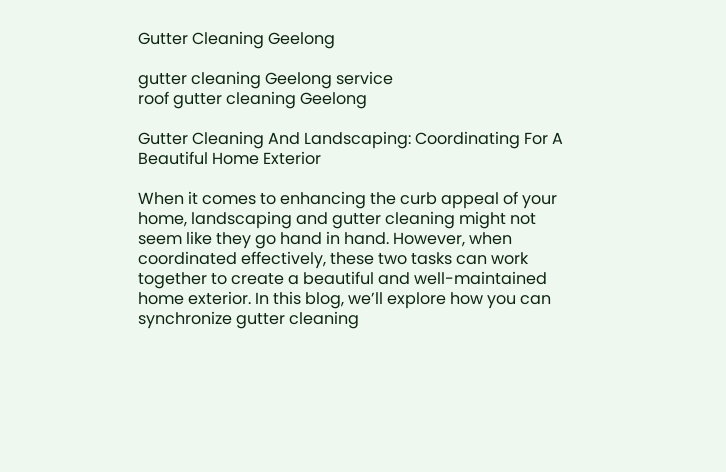Gutter Cleaning Geelong

gutter cleaning Geelong service
roof gutter cleaning Geelong

Gutter Cleaning And Landscaping: Coordinating For A Beautiful Home Exterior

When it comes to enhancing the curb appeal of your home, landscaping and gutter cleaning might not seem like they go hand in hand. However, when coordinated effectively, these two tasks can work together to create a beautiful and well-maintained home exterior. In this blog, we’ll explore how you can synchronize gutter cleaning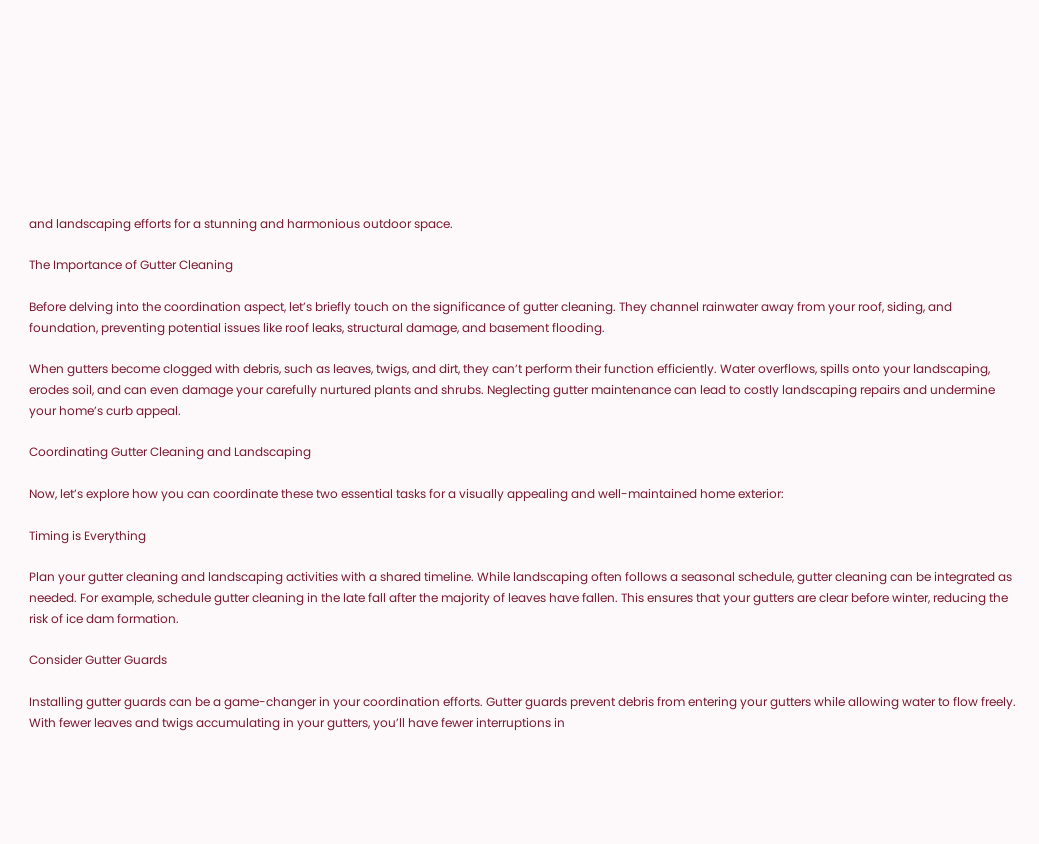and landscaping efforts for a stunning and harmonious outdoor space.

The Importance of Gutter Cleaning

Before delving into the coordination aspect, let’s briefly touch on the significance of gutter cleaning. They channel rainwater away from your roof, siding, and foundation, preventing potential issues like roof leaks, structural damage, and basement flooding.

When gutters become clogged with debris, such as leaves, twigs, and dirt, they can’t perform their function efficiently. Water overflows, spills onto your landscaping, erodes soil, and can even damage your carefully nurtured plants and shrubs. Neglecting gutter maintenance can lead to costly landscaping repairs and undermine your home’s curb appeal.

Coordinating Gutter Cleaning and Landscaping

Now, let’s explore how you can coordinate these two essential tasks for a visually appealing and well-maintained home exterior:

Timing is Everything

Plan your gutter cleaning and landscaping activities with a shared timeline. While landscaping often follows a seasonal schedule, gutter cleaning can be integrated as needed. For example, schedule gutter cleaning in the late fall after the majority of leaves have fallen. This ensures that your gutters are clear before winter, reducing the risk of ice dam formation.

Consider Gutter Guards

Installing gutter guards can be a game-changer in your coordination efforts. Gutter guards prevent debris from entering your gutters while allowing water to flow freely. With fewer leaves and twigs accumulating in your gutters, you’ll have fewer interruptions in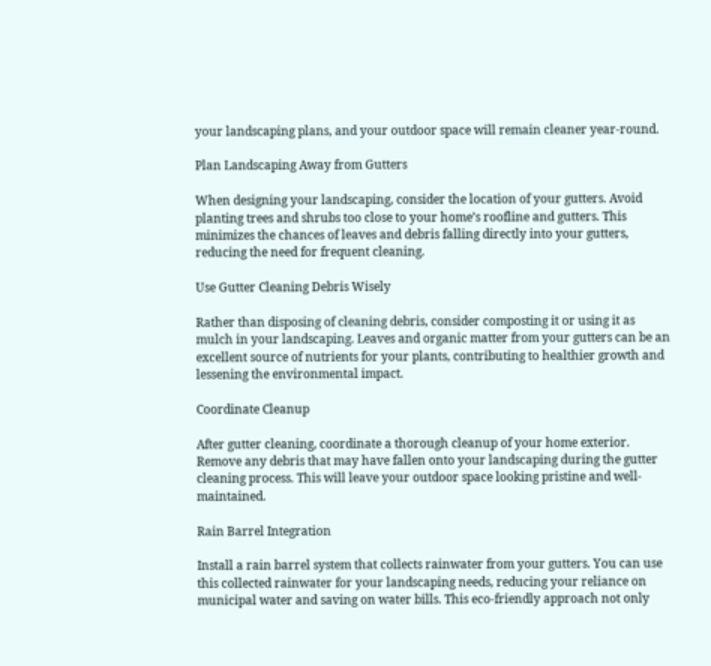your landscaping plans, and your outdoor space will remain cleaner year-round.

Plan Landscaping Away from Gutters

When designing your landscaping, consider the location of your gutters. Avoid planting trees and shrubs too close to your home’s roofline and gutters. This minimizes the chances of leaves and debris falling directly into your gutters, reducing the need for frequent cleaning.

Use Gutter Cleaning Debris Wisely

Rather than disposing of cleaning debris, consider composting it or using it as mulch in your landscaping. Leaves and organic matter from your gutters can be an excellent source of nutrients for your plants, contributing to healthier growth and lessening the environmental impact.

Coordinate Cleanup

After gutter cleaning, coordinate a thorough cleanup of your home exterior. Remove any debris that may have fallen onto your landscaping during the gutter cleaning process. This will leave your outdoor space looking pristine and well-maintained.

Rain Barrel Integration

Install a rain barrel system that collects rainwater from your gutters. You can use this collected rainwater for your landscaping needs, reducing your reliance on municipal water and saving on water bills. This eco-friendly approach not only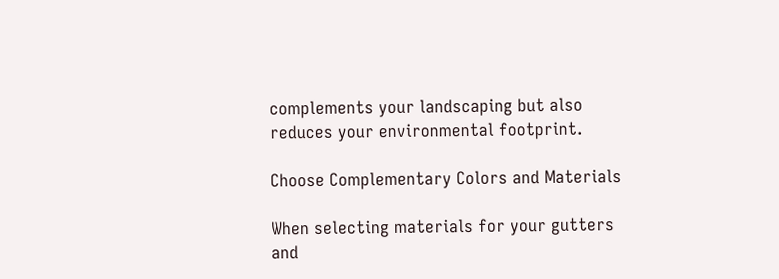complements your landscaping but also reduces your environmental footprint.

Choose Complementary Colors and Materials

When selecting materials for your gutters and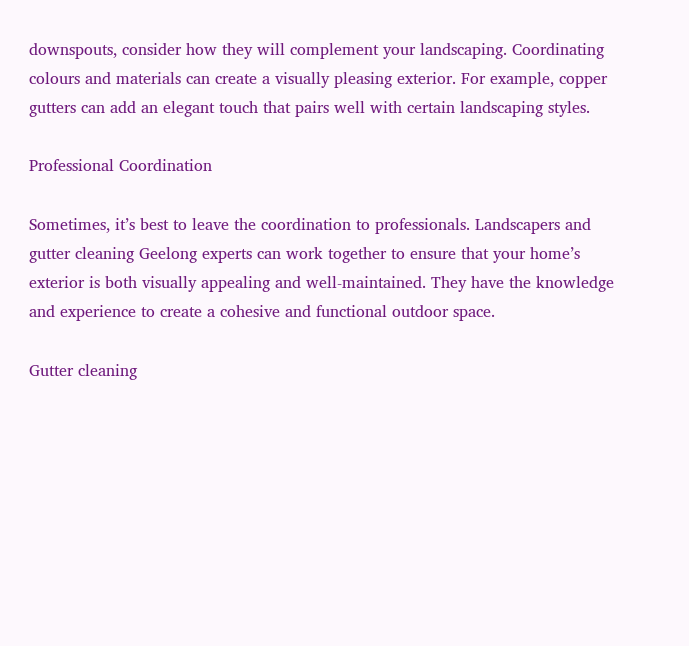downspouts, consider how they will complement your landscaping. Coordinating colours and materials can create a visually pleasing exterior. For example, copper gutters can add an elegant touch that pairs well with certain landscaping styles.

Professional Coordination

Sometimes, it’s best to leave the coordination to professionals. Landscapers and gutter cleaning Geelong experts can work together to ensure that your home’s exterior is both visually appealing and well-maintained. They have the knowledge and experience to create a cohesive and functional outdoor space.

Gutter cleaning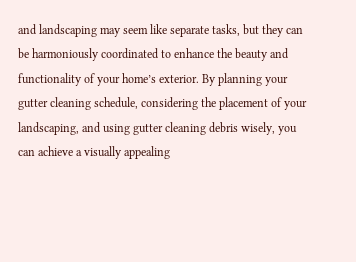and landscaping may seem like separate tasks, but they can be harmoniously coordinated to enhance the beauty and functionality of your home’s exterior. By planning your gutter cleaning schedule, considering the placement of your landscaping, and using gutter cleaning debris wisely, you can achieve a visually appealing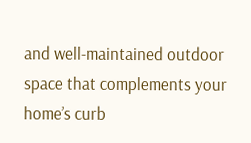and well-maintained outdoor space that complements your home’s curb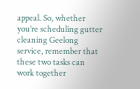appeal. So, whether you’re scheduling gutter cleaning Geelong service, remember that these two tasks can work together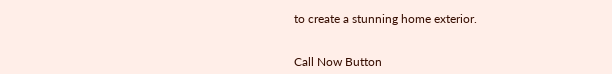to create a stunning home exterior.


Call Now Button